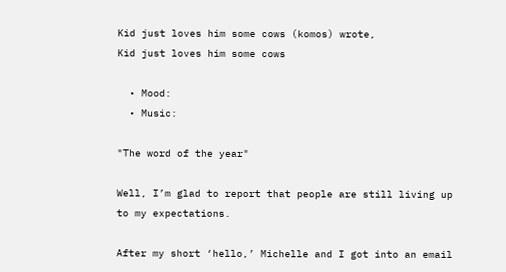Kid just loves him some cows (komos) wrote,
Kid just loves him some cows

  • Mood:
  • Music:

"The word of the year"

Well, I’m glad to report that people are still living up to my expectations.

After my short ‘hello,’ Michelle and I got into an email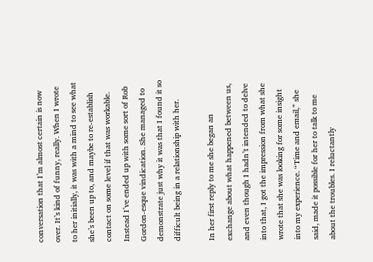conversation that I’m almost certain is now over. It’s kind of funny, really. When I wrote to her initially, it was with a mind to see what she’s been up to, and maybe to re-establish contact on some level if that was workable. Instead I’ve ended up with some sort of Rob Gordon-esque vindication. She managed to demonstrate just why it was that I found it so difficult being in a relationship with her.

In her first reply to me she began an exchange about what happened between us, and even though I hadn’t intended to delve into that, I got the impression from what she wrote that she was looking for some insight into my experience. “Time and email,” she said, made it possible for her to talk to me about the troubles. I reluctantly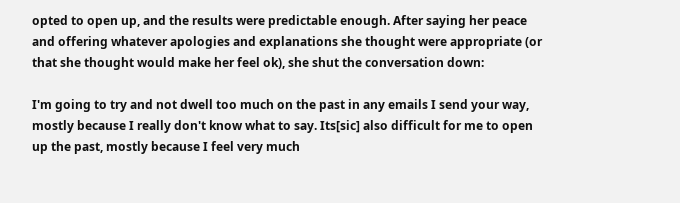opted to open up, and the results were predictable enough. After saying her peace and offering whatever apologies and explanations she thought were appropriate (or that she thought would make her feel ok), she shut the conversation down:

I'm going to try and not dwell too much on the past in any emails I send your way, mostly because I really don't know what to say. Its[sic] also difficult for me to open up the past, mostly because I feel very much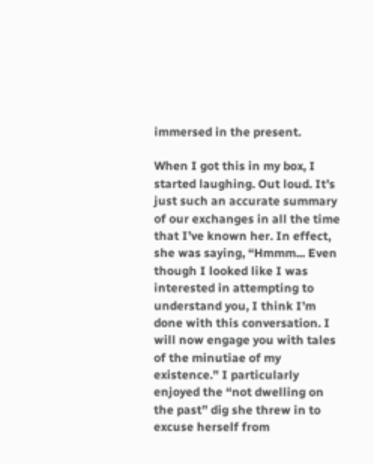immersed in the present.

When I got this in my box, I started laughing. Out loud. It’s just such an accurate summary of our exchanges in all the time that I’ve known her. In effect, she was saying, “Hmmm... Even though I looked like I was interested in attempting to understand you, I think I’m done with this conversation. I will now engage you with tales of the minutiae of my existence.” I particularly enjoyed the “not dwelling on the past” dig she threw in to excuse herself from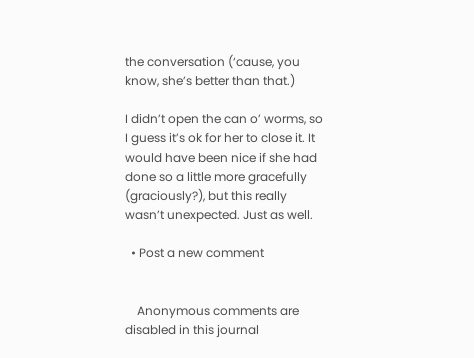the conversation (‘cause, you know, she’s better than that.)

I didn’t open the can o’ worms, so I guess it’s ok for her to close it. It would have been nice if she had done so a little more gracefully (graciously?), but this really wasn’t unexpected. Just as well.

  • Post a new comment


    Anonymous comments are disabled in this journal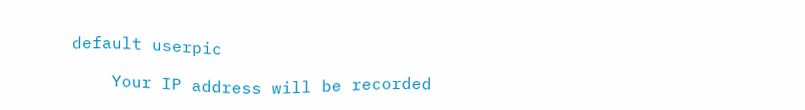default userpic

    Your IP address will be recorded